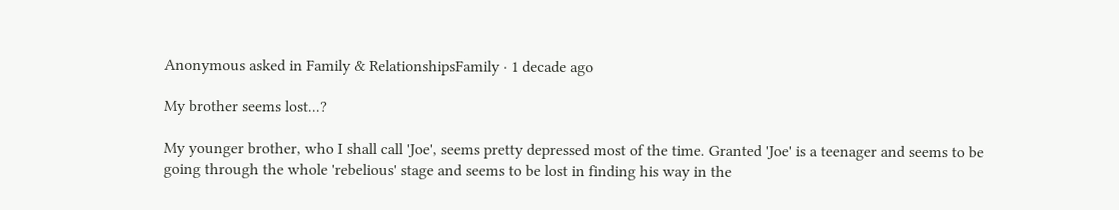Anonymous asked in Family & RelationshipsFamily · 1 decade ago

My brother seems lost...?

My younger brother, who I shall call 'Joe', seems pretty depressed most of the time. Granted 'Joe' is a teenager and seems to be going through the whole 'rebelious' stage and seems to be lost in finding his way in the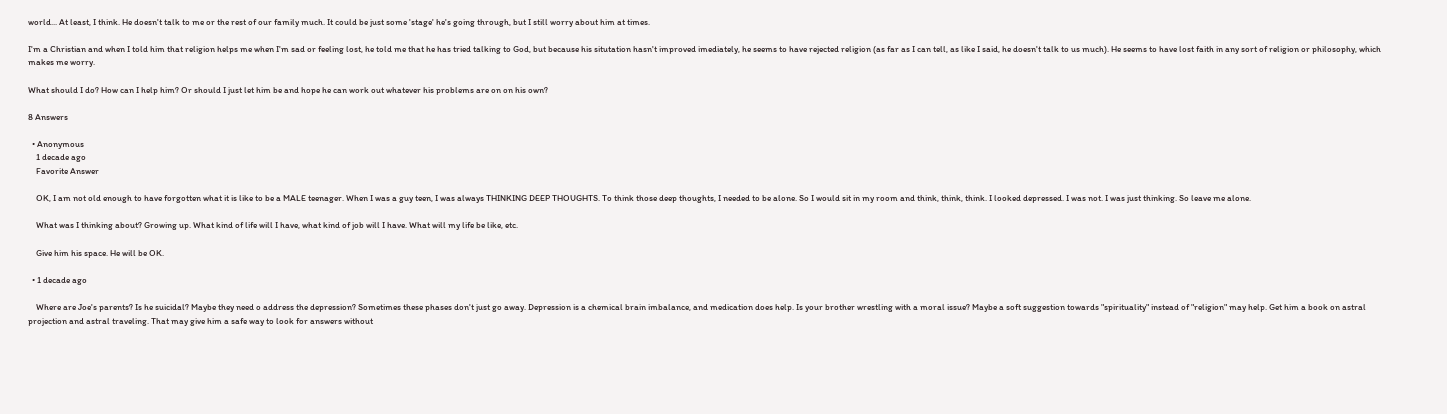world... At least, I think. He doesn't talk to me or the rest of our family much. It could be just some 'stage' he's going through, but I still worry about him at times.

I'm a Christian and when I told him that religion helps me when I'm sad or feeling lost, he told me that he has tried talking to God, but because his situtation hasn't improved imediately, he seems to have rejected religion (as far as I can tell, as like I said, he doesn't talk to us much). He seems to have lost faith in any sort of religion or philosophy, which makes me worry.

What should I do? How can I help him? Or should I just let him be and hope he can work out whatever his problems are on on his own?

8 Answers

  • Anonymous
    1 decade ago
    Favorite Answer

    OK, I am not old enough to have forgotten what it is like to be a MALE teenager. When I was a guy teen, I was always THINKING DEEP THOUGHTS. To think those deep thoughts, I needed to be alone. So I would sit in my room and think, think, think. I looked depressed. I was not. I was just thinking. So leave me alone.

    What was I thinking about? Growing up. What kind of life will I have, what kind of job will I have. What will my life be like, etc.

    Give him his space. He will be OK.

  • 1 decade ago

    Where are Joe's parents? Is he suicidal? Maybe they need o address the depression? Sometimes these phases don't just go away. Depression is a chemical brain imbalance, and medication does help. Is your brother wrestling with a moral issue? Maybe a soft suggestion towards "spirituality" instead of "religion" may help. Get him a book on astral projection and astral traveling. That may give him a safe way to look for answers without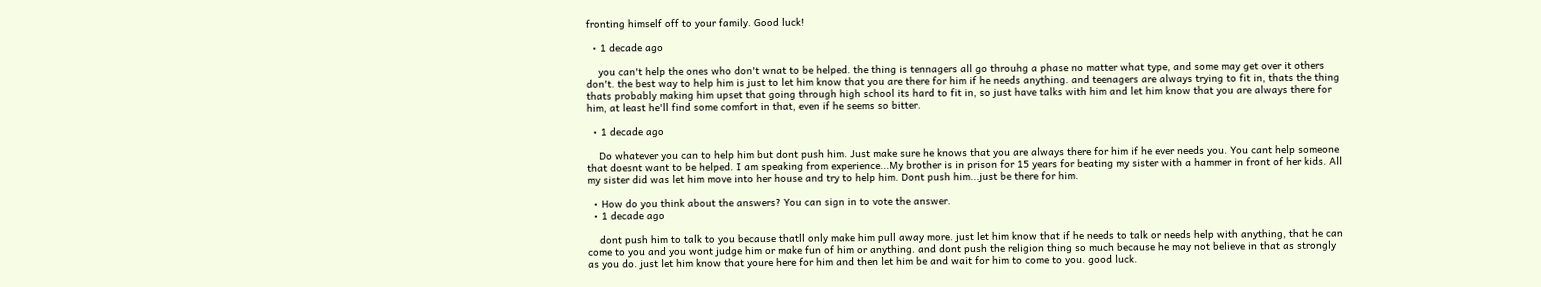fronting himself off to your family. Good luck!

  • 1 decade ago

    you can't help the ones who don't wnat to be helped. the thing is tennagers all go throuhg a phase no matter what type, and some may get over it others don't. the best way to help him is just to let him know that you are there for him if he needs anything. and teenagers are always trying to fit in, thats the thing thats probably making him upset that going through high school its hard to fit in, so just have talks with him and let him know that you are always there for him, at least he'll find some comfort in that, even if he seems so bitter.

  • 1 decade ago

    Do whatever you can to help him but dont push him. Just make sure he knows that you are always there for him if he ever needs you. You cant help someone that doesnt want to be helped. I am speaking from experience...My brother is in prison for 15 years for beating my sister with a hammer in front of her kids. All my sister did was let him move into her house and try to help him. Dont push him...just be there for him.

  • How do you think about the answers? You can sign in to vote the answer.
  • 1 decade ago

    dont push him to talk to you because thatll only make him pull away more. just let him know that if he needs to talk or needs help with anything, that he can come to you and you wont judge him or make fun of him or anything. and dont push the religion thing so much because he may not believe in that as strongly as you do. just let him know that youre here for him and then let him be and wait for him to come to you. good luck.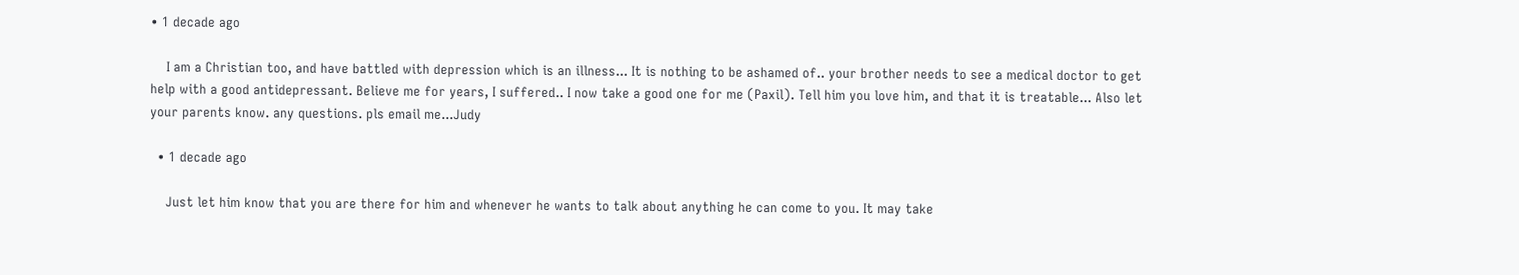• 1 decade ago

    I am a Christian too, and have battled with depression which is an illness... It is nothing to be ashamed of.. your brother needs to see a medical doctor to get help with a good antidepressant. Believe me for years, I suffered.. I now take a good one for me (Paxil). Tell him you love him, and that it is treatable... Also let your parents know. any questions. pls email me...Judy

  • 1 decade ago

    Just let him know that you are there for him and whenever he wants to talk about anything he can come to you. It may take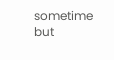sometime but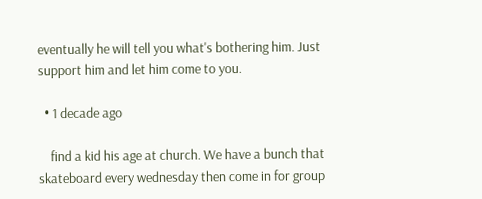eventually he will tell you what's bothering him. Just support him and let him come to you.

  • 1 decade ago

    find a kid his age at church. We have a bunch that skateboard every wednesday then come in for group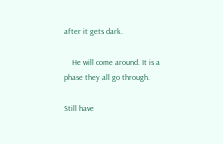after it gets dark.

    He will come around. It is a phase they all go through.

Still have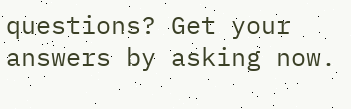questions? Get your answers by asking now.